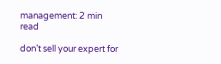management: 2 min read

don’t sell your expert for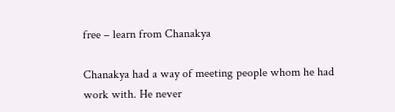free – learn from Chanakya

Chanakya had a way of meeting people whom he had work with. He never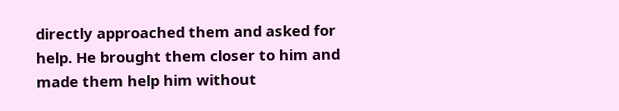directly approached them and asked for help. He brought them closer to him and made them help him without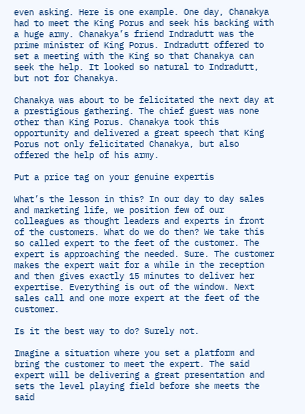even asking. Here is one example. One day, Chanakya had to meet the King Porus and seek his backing with a huge army. Chanakya’s friend Indradutt was the prime minister of King Porus. Indradutt offered to set a meeting with the King so that Chanakya can seek the help. It looked so natural to Indradutt, but not for Chanakya.

Chanakya was about to be felicitated the next day at a prestigious gathering. The chief guest was none other than King Porus. Chanakya took this opportunity and delivered a great speech that King Porus not only felicitated Chanakya, but also offered the help of his army.

Put a price tag on your genuine expertis

What’s the lesson in this? In our day to day sales and marketing life, we position few of our colleagues as thought leaders and experts in front of the customers. What do we do then? We take this so called expert to the feet of the customer. The expert is approaching the needed. Sure. The customer makes the expert wait for a while in the reception and then gives exactly 15 minutes to deliver her expertise. Everything is out of the window. Next sales call and one more expert at the feet of the customer.

Is it the best way to do? Surely not.

Imagine a situation where you set a platform and bring the customer to meet the expert. The said expert will be delivering a great presentation and sets the level playing field before she meets the said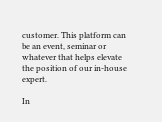customer. This platform can be an event, seminar or whatever that helps elevate the position of our in-house expert.

In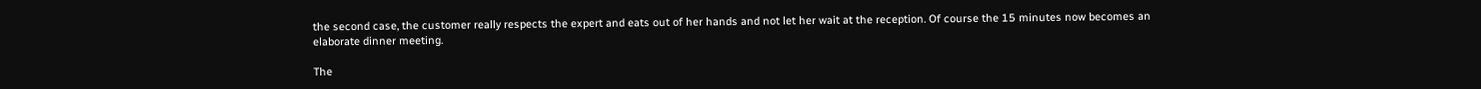the second case, the customer really respects the expert and eats out of her hands and not let her wait at the reception. Of course the 15 minutes now becomes an elaborate dinner meeting.

The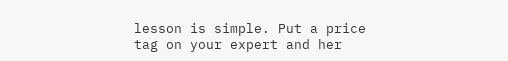lesson is simple. Put a price tag on your expert and her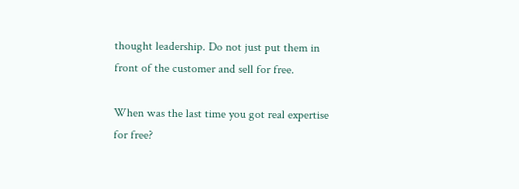thought leadership. Do not just put them in front of the customer and sell for free.

When was the last time you got real expertise for free?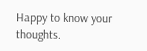Happy to know your thoughts.